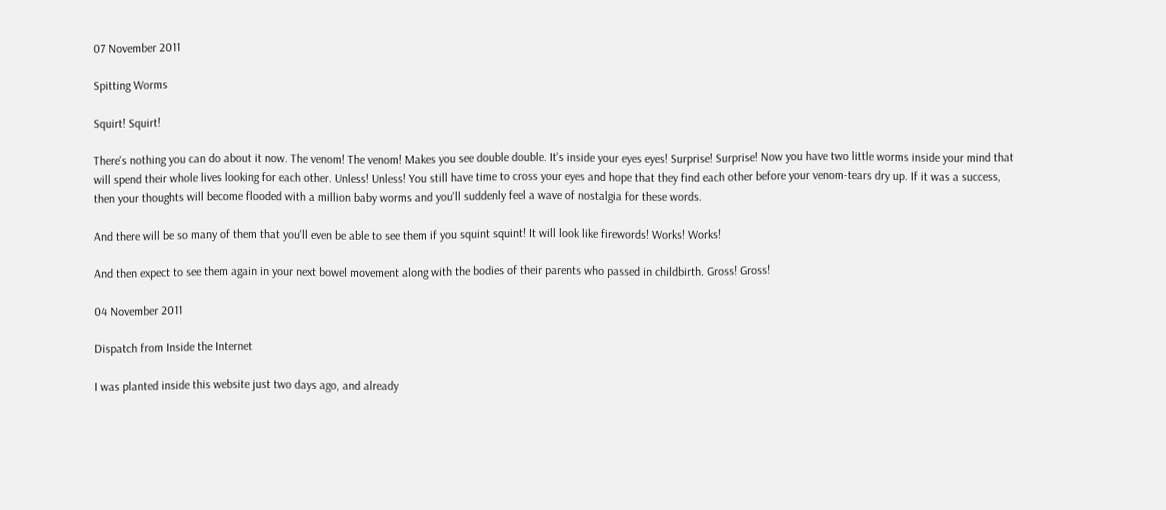07 November 2011

Spitting Worms

Squirt! Squirt!

There's nothing you can do about it now. The venom! The venom! Makes you see double double. It's inside your eyes eyes! Surprise! Surprise! Now you have two little worms inside your mind that will spend their whole lives looking for each other. Unless! Unless! You still have time to cross your eyes and hope that they find each other before your venom-tears dry up. If it was a success, then your thoughts will become flooded with a million baby worms and you'll suddenly feel a wave of nostalgia for these words.

And there will be so many of them that you'll even be able to see them if you squint squint! It will look like firewords! Works! Works!

And then expect to see them again in your next bowel movement along with the bodies of their parents who passed in childbirth. Gross! Gross!

04 November 2011

Dispatch from Inside the Internet

I was planted inside this website just two days ago, and already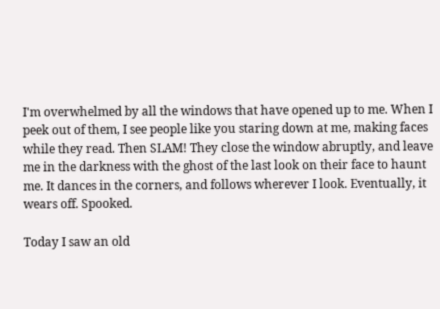I'm overwhelmed by all the windows that have opened up to me. When I peek out of them, I see people like you staring down at me, making faces while they read. Then SLAM! They close the window abruptly, and leave me in the darkness with the ghost of the last look on their face to haunt me. It dances in the corners, and follows wherever I look. Eventually, it wears off. Spooked.

Today I saw an old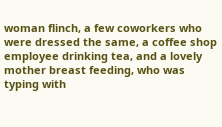woman flinch, a few coworkers who were dressed the same, a coffee shop employee drinking tea, and a lovely mother breast feeding, who was typing with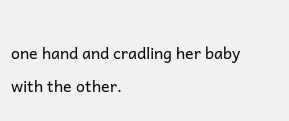one hand and cradling her baby with the other.